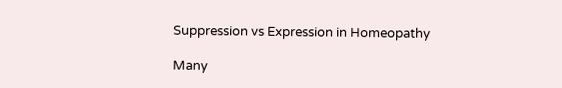Suppression vs Expression in Homeopathy

Many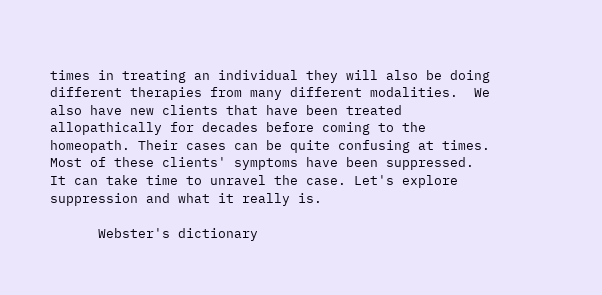times in treating an individual they will also be doing different therapies from many different modalities.  We also have new clients that have been treated allopathically for decades before coming to the homeopath. Their cases can be quite confusing at times. Most of these clients' symptoms have been suppressed. It can take time to unravel the case. Let's explore suppression and what it really is.

      Webster's dictionary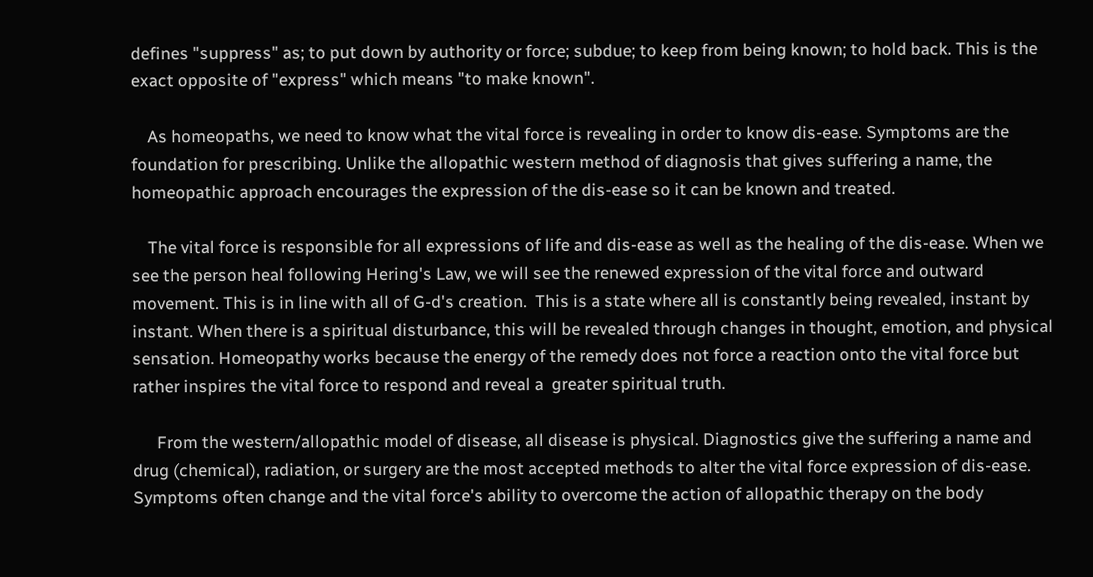defines "suppress" as; to put down by authority or force; subdue; to keep from being known; to hold back. This is the exact opposite of "express" which means "to make known".

    As homeopaths, we need to know what the vital force is revealing in order to know dis-ease. Symptoms are the foundation for prescribing. Unlike the allopathic western method of diagnosis that gives suffering a name, the homeopathic approach encourages the expression of the dis-ease so it can be known and treated.

    The vital force is responsible for all expressions of life and dis-ease as well as the healing of the dis-ease. When we see the person heal following Hering's Law, we will see the renewed expression of the vital force and outward movement. This is in line with all of G-d's creation.  This is a state where all is constantly being revealed, instant by instant. When there is a spiritual disturbance, this will be revealed through changes in thought, emotion, and physical sensation. Homeopathy works because the energy of the remedy does not force a reaction onto the vital force but rather inspires the vital force to respond and reveal a  greater spiritual truth.

      From the western/allopathic model of disease, all disease is physical. Diagnostics give the suffering a name and drug (chemical), radiation, or surgery are the most accepted methods to alter the vital force expression of dis-ease. Symptoms often change and the vital force's ability to overcome the action of allopathic therapy on the body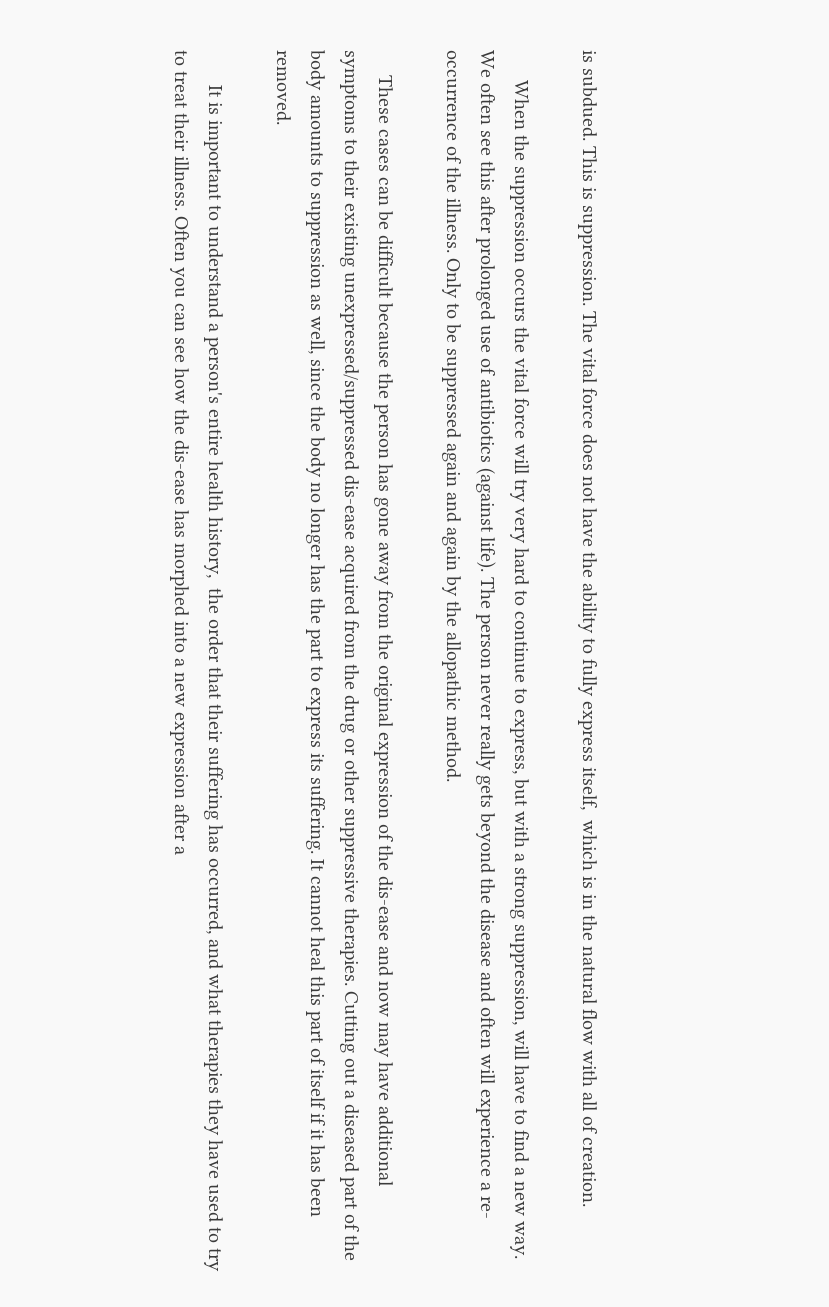is subdued. This is suppression. The vital force does not have the ability to fully express itself,  which is in the natural flow with all of creation.

      When the suppression occurs the vital force will try very hard to continue to express, but with a strong suppression, will have to find a new way. We often see this after prolonged use of antibiotics (against life). The person never really gets beyond the disease and often will experience a re-occurrence of the illness. Only to be suppressed again and again by the allopathic method.

     These cases can be difficult because the person has gone away from the original expression of the dis-ease and now may have additional symptoms to their existing unexpressed/suppressed dis-ease acquired from the drug or other suppressive therapies. Cutting out a diseased part of the body amounts to suppression as well, since the body no longer has the part to express its suffering. It cannot heal this part of itself if it has been removed.

       It is important to understand a person's entire health history,  the order that their suffering has occurred, and what therapies they have used to try to treat their illness. Often you can see how the dis-ease has morphed into a new expression after a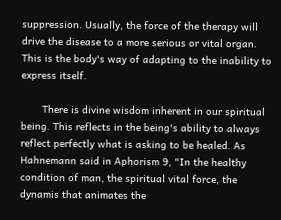suppression. Usually, the force of the therapy will drive the disease to a more serious or vital organ. This is the body's way of adapting to the inability to express itself.

       There is divine wisdom inherent in our spiritual being. This reflects in the being's ability to always reflect perfectly what is asking to be healed. As Hahnemann said in Aphorism 9, "In the healthy condition of man, the spiritual vital force, the dynamis that animates the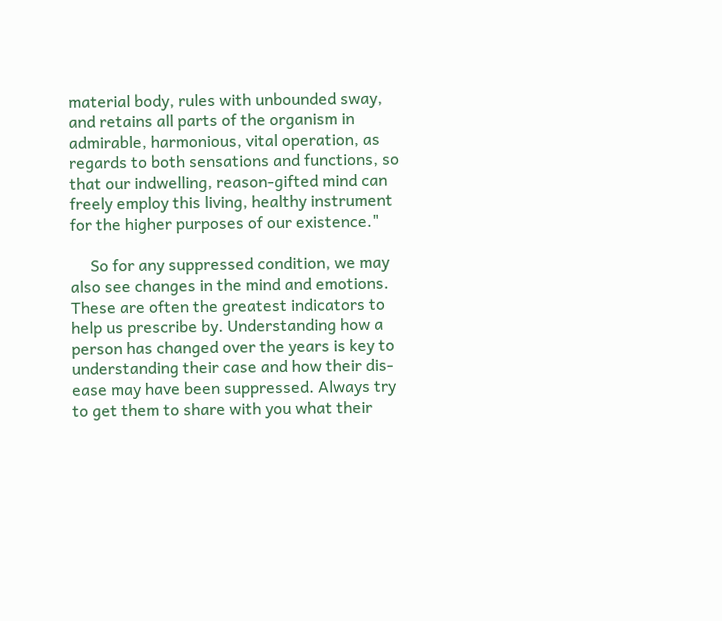material body, rules with unbounded sway, and retains all parts of the organism in admirable, harmonious, vital operation, as regards to both sensations and functions, so that our indwelling, reason-gifted mind can freely employ this living, healthy instrument for the higher purposes of our existence."

     So for any suppressed condition, we may also see changes in the mind and emotions. These are often the greatest indicators to help us prescribe by. Understanding how a person has changed over the years is key to understanding their case and how their dis-ease may have been suppressed. Always try to get them to share with you what their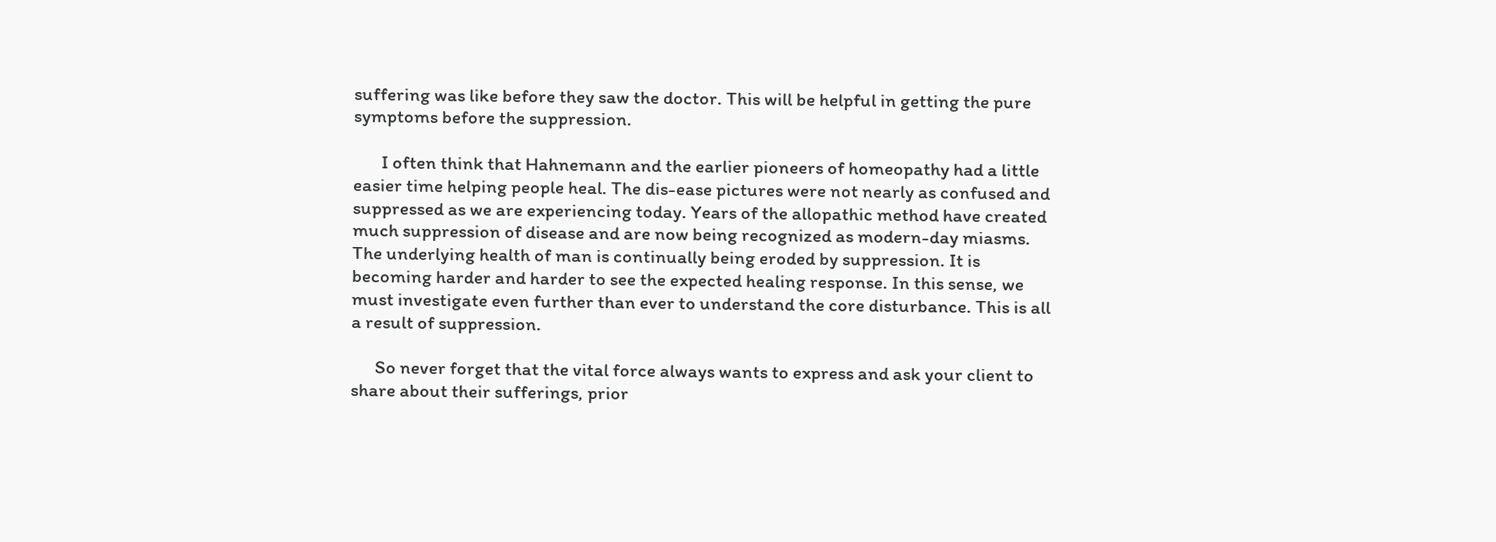suffering was like before they saw the doctor. This will be helpful in getting the pure symptoms before the suppression.

       I often think that Hahnemann and the earlier pioneers of homeopathy had a little easier time helping people heal. The dis-ease pictures were not nearly as confused and suppressed as we are experiencing today. Years of the allopathic method have created much suppression of disease and are now being recognized as modern-day miasms. The underlying health of man is continually being eroded by suppression. It is becoming harder and harder to see the expected healing response. In this sense, we must investigate even further than ever to understand the core disturbance. This is all a result of suppression.

      So never forget that the vital force always wants to express and ask your client to share about their sufferings, prior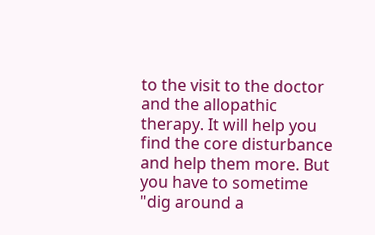to the visit to the doctor and the allopathic therapy. It will help you find the core disturbance and help them more. But you have to sometime "dig around a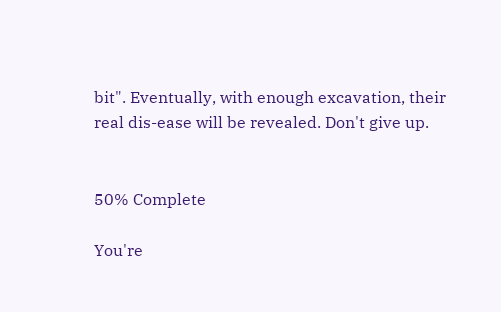bit". Eventually, with enough excavation, their real dis-ease will be revealed. Don't give up.


50% Complete

You're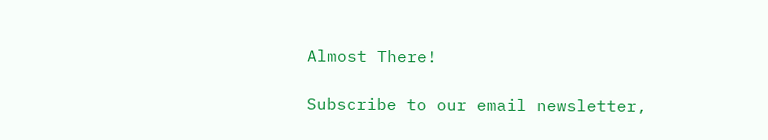Almost There!

Subscribe to our email newsletter,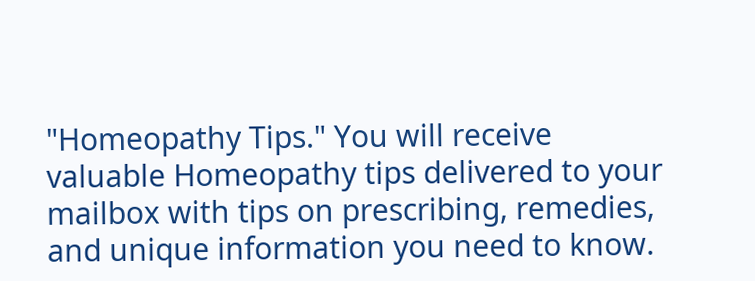"Homeopathy Tips." You will receive valuable Homeopathy tips delivered to your mailbox with tips on prescribing, remedies, and unique information you need to know.